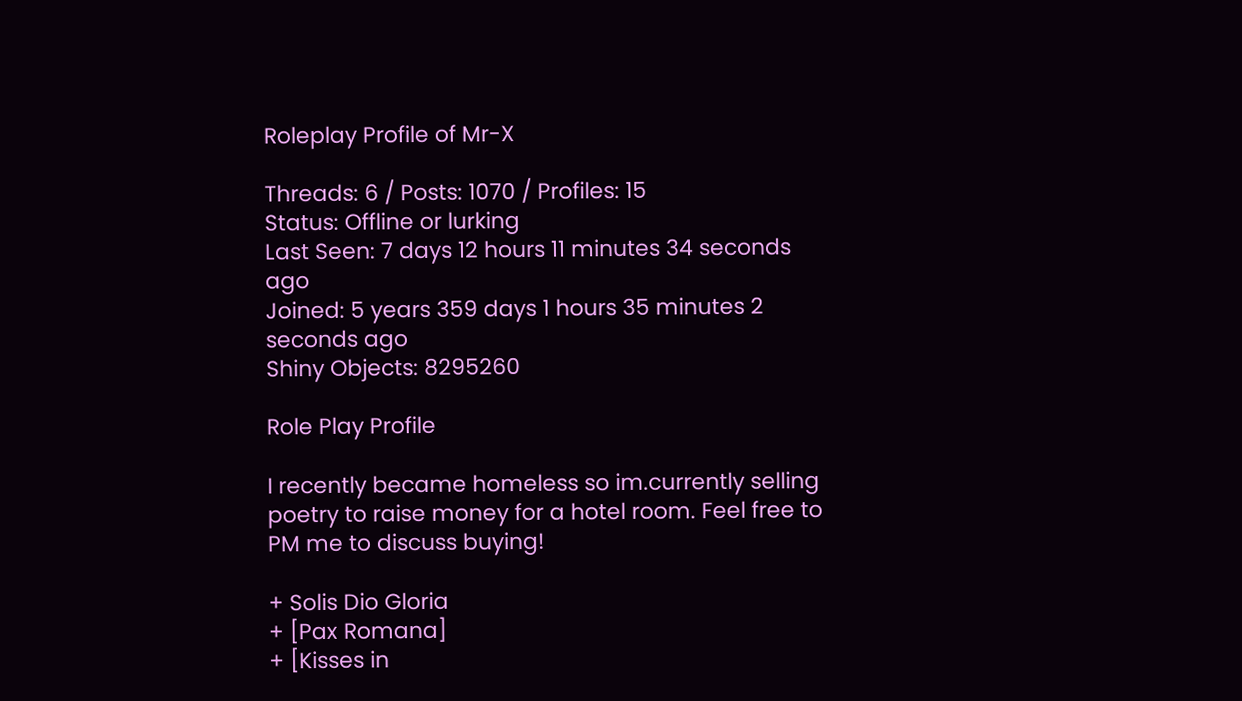Roleplay Profile of Mr-X

Threads: 6 / Posts: 1070 / Profiles: 15
Status: Offline or lurking
Last Seen: 7 days 12 hours 11 minutes 34 seconds ago
Joined: 5 years 359 days 1 hours 35 minutes 2 seconds ago
Shiny Objects: 8295260

Role Play Profile

I recently became homeless so im.currently selling poetry to raise money for a hotel room. Feel free to PM me to discuss buying!

+ Solis Dio Gloria
+ [Pax Romana]
+ [Kisses in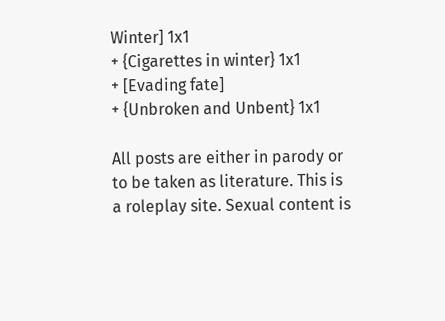Winter] 1x1
+ {Cigarettes in winter} 1x1
+ [Evading fate]
+ {Unbroken and Unbent} 1x1

All posts are either in parody or to be taken as literature. This is a roleplay site. Sexual content is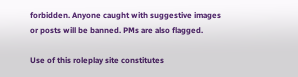forbidden. Anyone caught with suggestive images or posts will be banned. PMs are also flagged.

Use of this roleplay site constitutes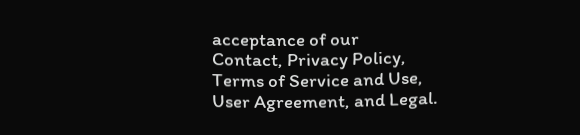acceptance of our
Contact, Privacy Policy, Terms of Service and Use, User Agreement, and Legal.